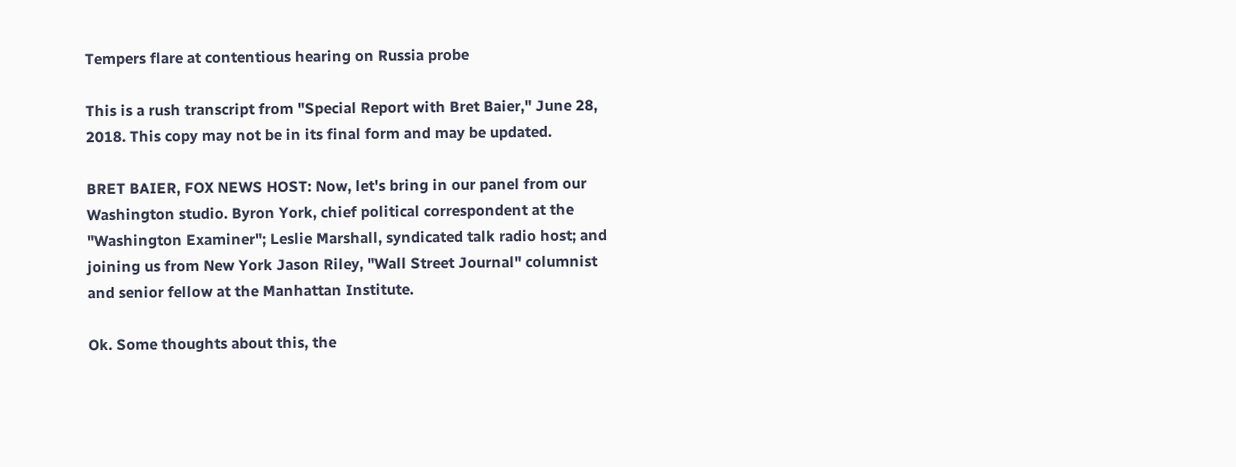Tempers flare at contentious hearing on Russia probe

This is a rush transcript from "Special Report with Bret Baier," June 28, 2018. This copy may not be in its final form and may be updated.

BRET BAIER, FOX NEWS HOST: Now, let's bring in our panel from our Washington studio. Byron York, chief political correspondent at the "Washington Examiner"; Leslie Marshall, syndicated talk radio host; and joining us from New York Jason Riley, "Wall Street Journal" columnist and senior fellow at the Manhattan Institute.

Ok. Some thoughts about this, the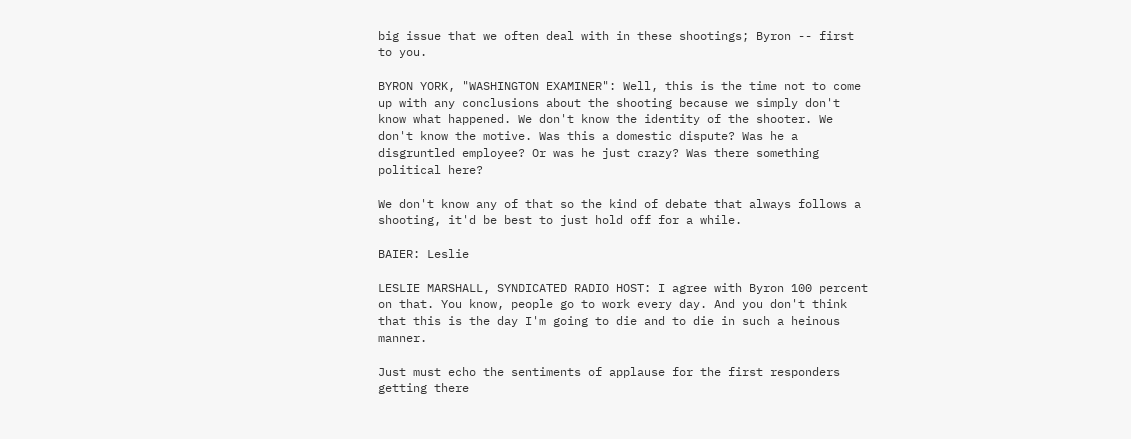big issue that we often deal with in these shootings; Byron -- first to you.

BYRON YORK, "WASHINGTON EXAMINER": Well, this is the time not to come up with any conclusions about the shooting because we simply don't know what happened. We don't know the identity of the shooter. We don't know the motive. Was this a domestic dispute? Was he a disgruntled employee? Or was he just crazy? Was there something political here?

We don't know any of that so the kind of debate that always follows a shooting, it'd be best to just hold off for a while.

BAIER: Leslie

LESLIE MARSHALL, SYNDICATED RADIO HOST: I agree with Byron 100 percent on that. You know, people go to work every day. And you don't think that this is the day I'm going to die and to die in such a heinous manner.

Just must echo the sentiments of applause for the first responders getting there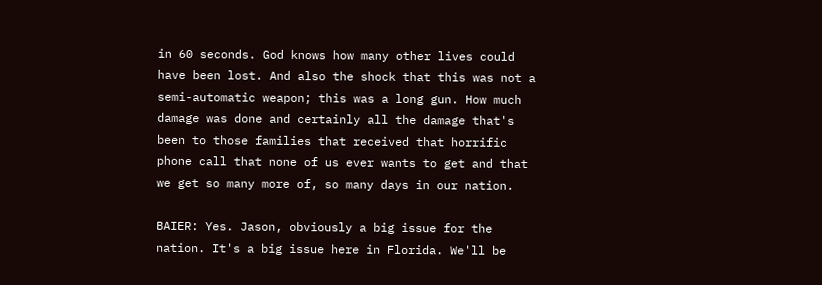in 60 seconds. God knows how many other lives could have been lost. And also the shock that this was not a semi-automatic weapon; this was a long gun. How much damage was done and certainly all the damage that's been to those families that received that horrific phone call that none of us ever wants to get and that we get so many more of, so many days in our nation.

BAIER: Yes. Jason, obviously a big issue for the nation. It's a big issue here in Florida. We'll be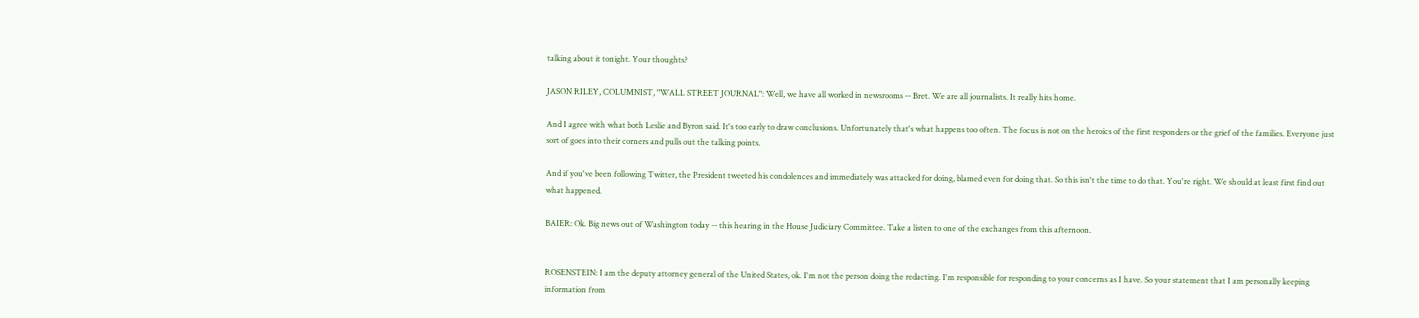talking about it tonight. Your thoughts?

JASON RILEY, COLUMNIST, "WALL STREET JOURNAL": Well, we have all worked in newsrooms -- Bret. We are all journalists. It really hits home.

And I agree with what both Leslie and Byron said. It's too early to draw conclusions. Unfortunately that's what happens too often. The focus is not on the heroics of the first responders or the grief of the families. Everyone just sort of goes into their corners and pulls out the talking points.

And if you've been following Twitter, the President tweeted his condolences and immediately was attacked for doing, blamed even for doing that. So this isn't the time to do that. You're right. We should at least first find out what happened.

BAIER: Ok. Big news out of Washington today -- this hearing in the House Judiciary Committee. Take a listen to one of the exchanges from this afternoon.


ROSENSTEIN: I am the deputy attorney general of the United States, ok. I'm not the person doing the redacting. I'm responsible for responding to your concerns as I have. So your statement that I am personally keeping information from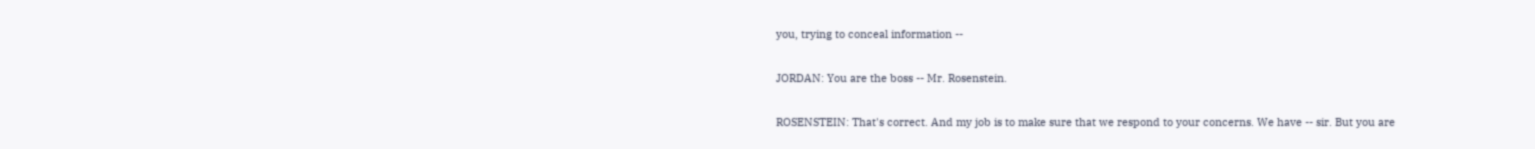you, trying to conceal information --

JORDAN: You are the boss -- Mr. Rosenstein.

ROSENSTEIN: That's correct. And my job is to make sure that we respond to your concerns. We have -- sir. But you are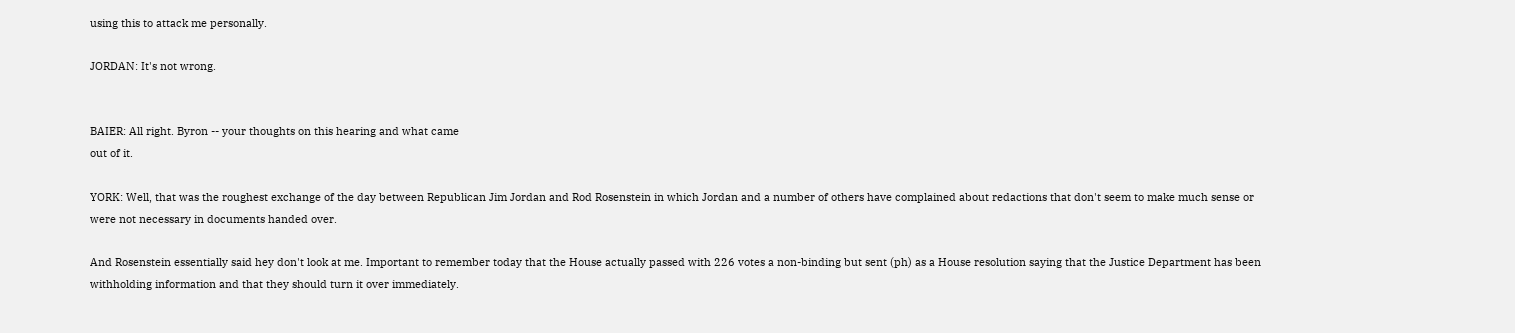using this to attack me personally.

JORDAN: It's not wrong.


BAIER: All right. Byron -- your thoughts on this hearing and what came
out of it.

YORK: Well, that was the roughest exchange of the day between Republican Jim Jordan and Rod Rosenstein in which Jordan and a number of others have complained about redactions that don't seem to make much sense or were not necessary in documents handed over.

And Rosenstein essentially said hey don't look at me. Important to remember today that the House actually passed with 226 votes a non-binding but sent (ph) as a House resolution saying that the Justice Department has been withholding information and that they should turn it over immediately.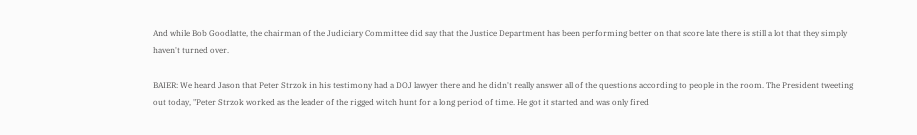And while Bob Goodlatte, the chairman of the Judiciary Committee did say that the Justice Department has been performing better on that score late there is still a lot that they simply haven't turned over.

BAIER: We heard Jason that Peter Strzok in his testimony had a DOJ lawyer there and he didn't really answer all of the questions according to people in the room. The President tweeting out today, "Peter Strzok worked as the leader of the rigged witch hunt for a long period of time. He got it started and was only fired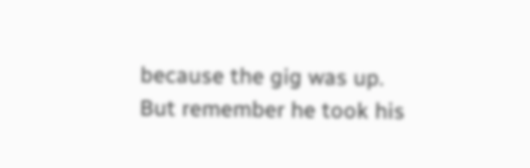because the gig was up. But remember he took his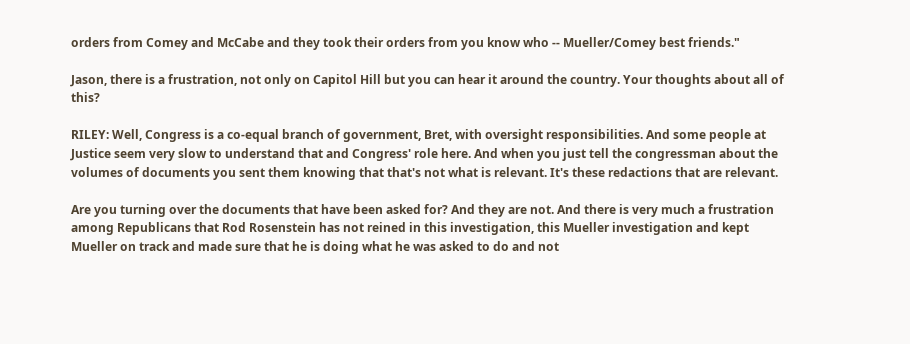orders from Comey and McCabe and they took their orders from you know who -- Mueller/Comey best friends."

Jason, there is a frustration, not only on Capitol Hill but you can hear it around the country. Your thoughts about all of this?

RILEY: Well, Congress is a co-equal branch of government, Bret, with oversight responsibilities. And some people at Justice seem very slow to understand that and Congress' role here. And when you just tell the congressman about the volumes of documents you sent them knowing that that's not what is relevant. It's these redactions that are relevant.

Are you turning over the documents that have been asked for? And they are not. And there is very much a frustration among Republicans that Rod Rosenstein has not reined in this investigation, this Mueller investigation and kept Mueller on track and made sure that he is doing what he was asked to do and not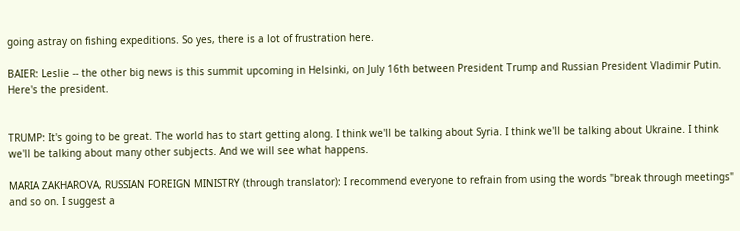going astray on fishing expeditions. So yes, there is a lot of frustration here.

BAIER: Leslie -- the other big news is this summit upcoming in Helsinki, on July 16th between President Trump and Russian President Vladimir Putin.
Here's the president.


TRUMP: It's going to be great. The world has to start getting along. I think we'll be talking about Syria. I think we'll be talking about Ukraine. I think we'll be talking about many other subjects. And we will see what happens.

MARIA ZAKHAROVA, RUSSIAN FOREIGN MINISTRY (through translator): I recommend everyone to refrain from using the words "break through meetings" and so on. I suggest a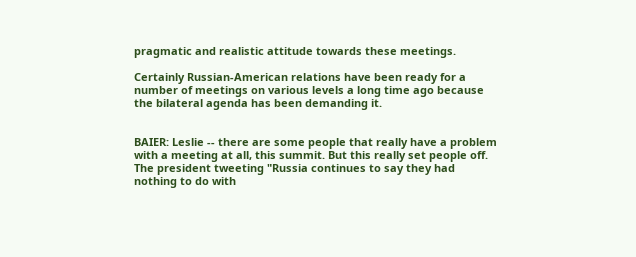pragmatic and realistic attitude towards these meetings.

Certainly Russian-American relations have been ready for a number of meetings on various levels a long time ago because the bilateral agenda has been demanding it.


BAIER: Leslie -- there are some people that really have a problem with a meeting at all, this summit. But this really set people off. The president tweeting "Russia continues to say they had nothing to do with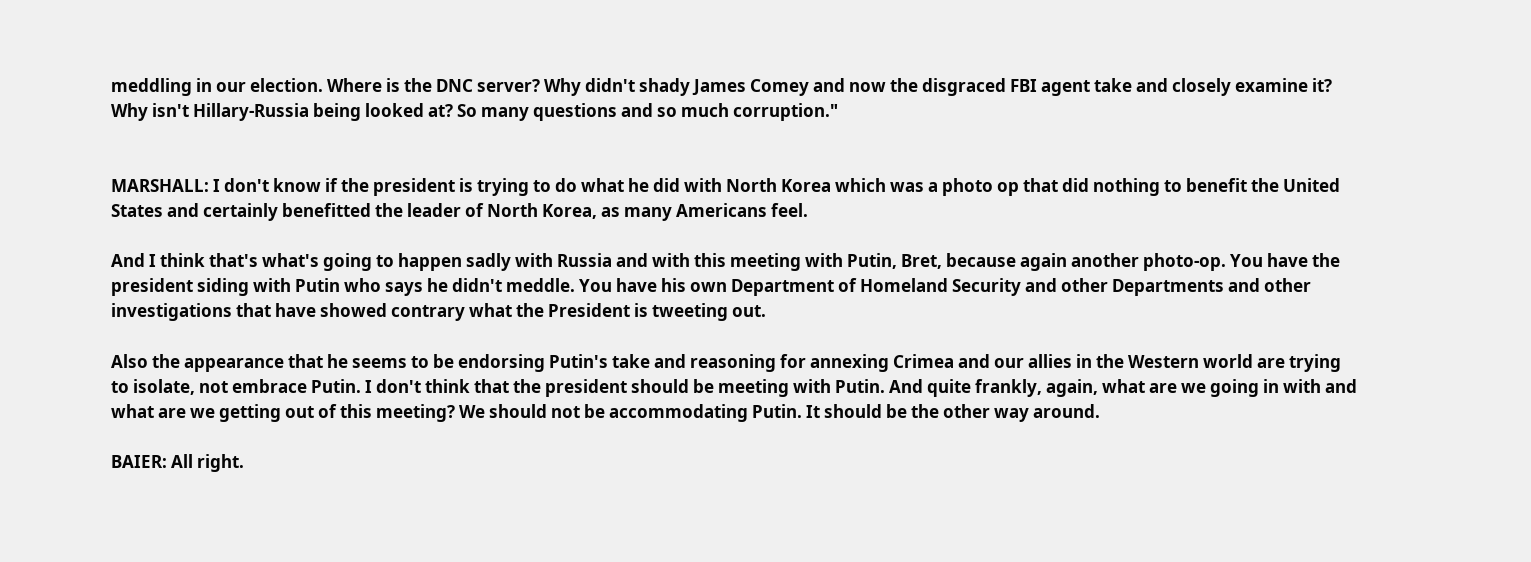meddling in our election. Where is the DNC server? Why didn't shady James Comey and now the disgraced FBI agent take and closely examine it? Why isn't Hillary-Russia being looked at? So many questions and so much corruption."


MARSHALL: I don't know if the president is trying to do what he did with North Korea which was a photo op that did nothing to benefit the United States and certainly benefitted the leader of North Korea, as many Americans feel.

And I think that's what's going to happen sadly with Russia and with this meeting with Putin, Bret, because again another photo-op. You have the president siding with Putin who says he didn't meddle. You have his own Department of Homeland Security and other Departments and other investigations that have showed contrary what the President is tweeting out.

Also the appearance that he seems to be endorsing Putin's take and reasoning for annexing Crimea and our allies in the Western world are trying to isolate, not embrace Putin. I don't think that the president should be meeting with Putin. And quite frankly, again, what are we going in with and what are we getting out of this meeting? We should not be accommodating Putin. It should be the other way around.

BAIER: All right.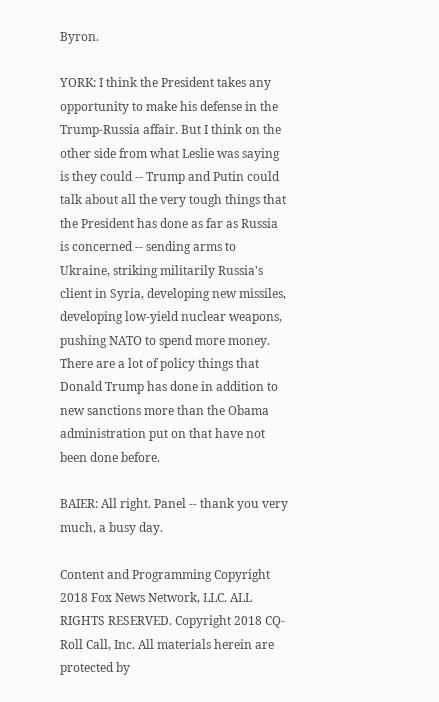Byron.

YORK: I think the President takes any opportunity to make his defense in the Trump-Russia affair. But I think on the other side from what Leslie was saying is they could -- Trump and Putin could talk about all the very tough things that the President has done as far as Russia is concerned -- sending arms to Ukraine, striking militarily Russia's client in Syria, developing new missiles, developing low-yield nuclear weapons, pushing NATO to spend more money. There are a lot of policy things that Donald Trump has done in addition to new sanctions more than the Obama administration put on that have not been done before.

BAIER: All right. Panel -- thank you very much, a busy day.

Content and Programming Copyright 2018 Fox News Network, LLC. ALL RIGHTS RESERVED. Copyright 2018 CQ-Roll Call, Inc. All materials herein are protected by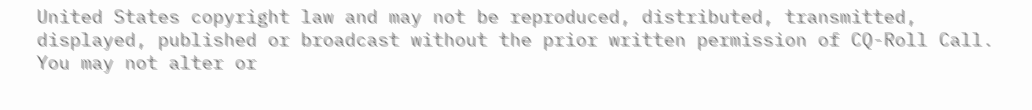United States copyright law and may not be reproduced, distributed, transmitted, displayed, published or broadcast without the prior written permission of CQ-Roll Call. You may not alter or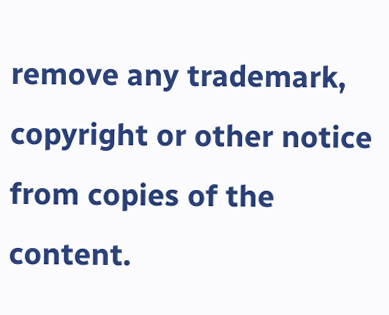remove any trademark, copyright or other notice from copies of the content.